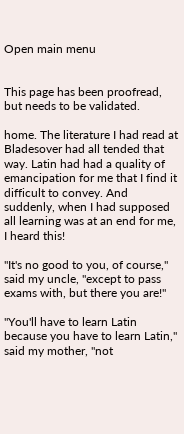Open main menu


This page has been proofread, but needs to be validated.

home. The literature I had read at Bladesover had all tended that way. Latin had had a quality of emancipation for me that I find it difficult to convey. And suddenly, when I had supposed all learning was at an end for me, I heard this!

"It's no good to you, of course," said my uncle, "except to pass exams with, but there you are!"

"You'll have to learn Latin because you have to learn Latin," said my mother, "not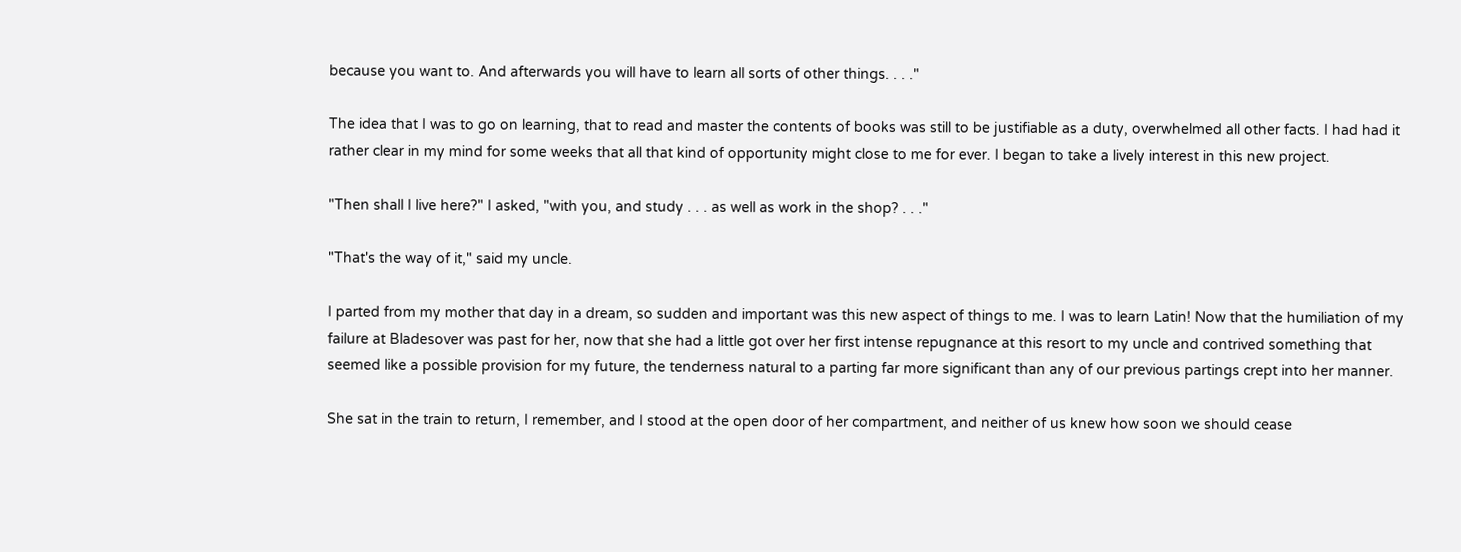because you want to. And afterwards you will have to learn all sorts of other things. . . ."

The idea that I was to go on learning, that to read and master the contents of books was still to be justifiable as a duty, overwhelmed all other facts. I had had it rather clear in my mind for some weeks that all that kind of opportunity might close to me for ever. I began to take a lively interest in this new project.

"Then shall I live here?" I asked, "with you, and study . . . as well as work in the shop? . . ."

"That's the way of it," said my uncle.

I parted from my mother that day in a dream, so sudden and important was this new aspect of things to me. I was to learn Latin! Now that the humiliation of my failure at Bladesover was past for her, now that she had a little got over her first intense repugnance at this resort to my uncle and contrived something that seemed like a possible provision for my future, the tenderness natural to a parting far more significant than any of our previous partings crept into her manner.

She sat in the train to return, I remember, and I stood at the open door of her compartment, and neither of us knew how soon we should cease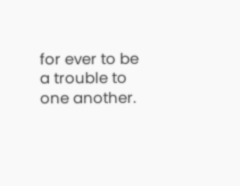for ever to be a trouble to one another.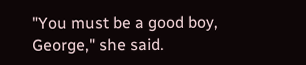"You must be a good boy, George," she said.